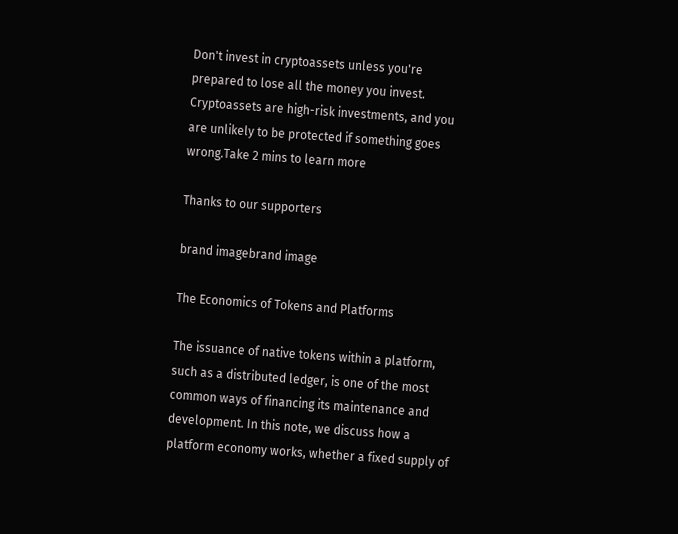Don't invest in cryptoassets unless you're prepared to lose all the money you invest. Cryptoassets are high-risk investments, and you are unlikely to be protected if something goes wrong.Take 2 mins to learn more

Thanks to our supporters

brand imagebrand image

The Economics of Tokens and Platforms

The issuance of native tokens within a platform, such as a distributed ledger, is one of the most common ways of financing its maintenance and development. In this note, we discuss how a platform economy works, whether a fixed supply of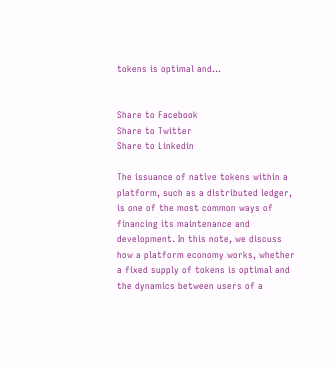tokens is optimal and…


Share to Facebook
Share to Twitter
Share to Linkedin

The issuance of native tokens within a platform, such as a distributed ledger, is one of the most common ways of financing its maintenance and development. In this note, we discuss how a platform economy works, whether a fixed supply of tokens is optimal and the dynamics between users of a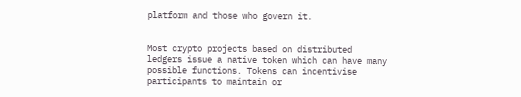platform and those who govern it.


Most crypto projects based on distributed ledgers issue a native token which can have many possible functions. Tokens can incentivise participants to maintain or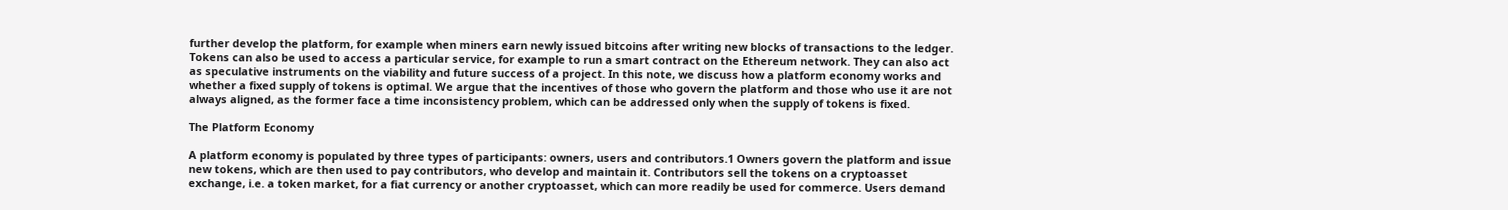further develop the platform, for example when miners earn newly issued bitcoins after writing new blocks of transactions to the ledger. Tokens can also be used to access a particular service, for example to run a smart contract on the Ethereum network. They can also act as speculative instruments on the viability and future success of a project. In this note, we discuss how a platform economy works and whether a fixed supply of tokens is optimal. We argue that the incentives of those who govern the platform and those who use it are not always aligned, as the former face a time inconsistency problem, which can be addressed only when the supply of tokens is fixed.

The Platform Economy

A platform economy is populated by three types of participants: owners, users and contributors.1 Owners govern the platform and issue new tokens, which are then used to pay contributors, who develop and maintain it. Contributors sell the tokens on a cryptoasset exchange, i.e. a token market, for a fiat currency or another cryptoasset, which can more readily be used for commerce. Users demand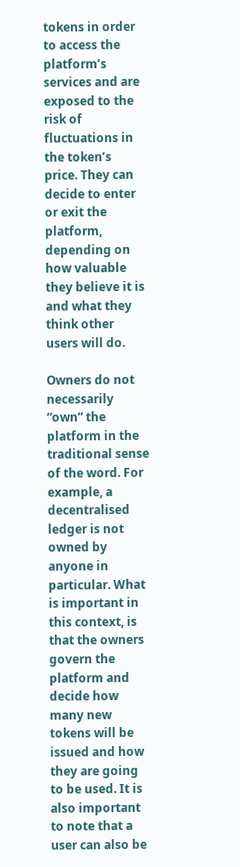tokens in order to access the platform’s services and are exposed to the risk of fluctuations in the token’s price. They can decide to enter or exit the platform, depending on how valuable they believe it is and what they think other users will do.

Owners do not necessarily “own” the platform in the traditional sense of the word. For example, a decentralised ledger is not owned by anyone in particular. What is important in this context, is that the owners govern the platform and decide how many new tokens will be issued and how they are going to be used. It is also important to note that a user can also be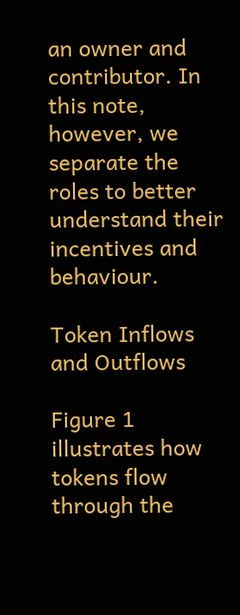an owner and contributor. In this note, however, we separate the roles to better understand their incentives and behaviour.

Token Inflows and Outflows

Figure 1 illustrates how tokens flow through the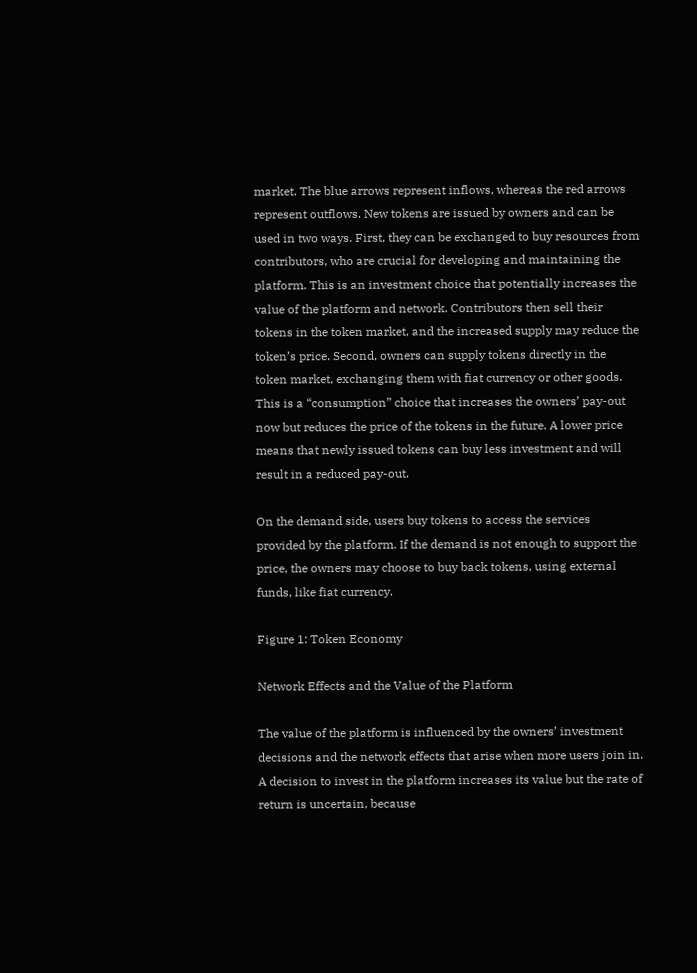market. The blue arrows represent inflows, whereas the red arrows represent outflows. New tokens are issued by owners and can be used in two ways. First, they can be exchanged to buy resources from contributors, who are crucial for developing and maintaining the platform. This is an investment choice that potentially increases the value of the platform and network. Contributors then sell their tokens in the token market, and the increased supply may reduce the token’s price. Second, owners can supply tokens directly in the token market, exchanging them with fiat currency or other goods. This is a “consumption” choice that increases the owners’ pay-out now but reduces the price of the tokens in the future. A lower price means that newly issued tokens can buy less investment and will result in a reduced pay-out.

On the demand side, users buy tokens to access the services provided by the platform. If the demand is not enough to support the price, the owners may choose to buy back tokens, using external funds, like fiat currency.

Figure 1: Token Economy

Network Effects and the Value of the Platform

The value of the platform is influenced by the owners’ investment decisions and the network effects that arise when more users join in. A decision to invest in the platform increases its value but the rate of return is uncertain, because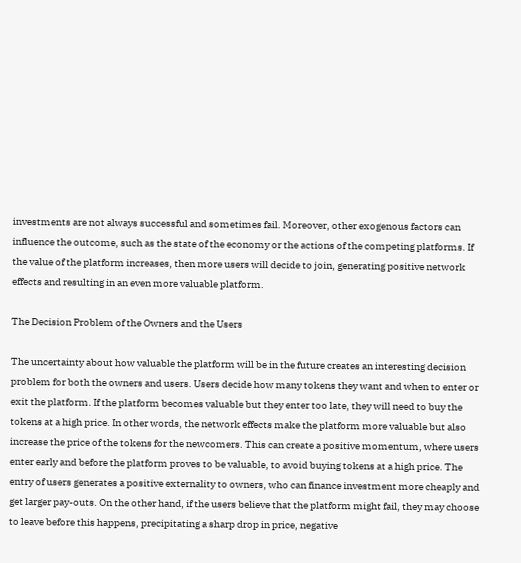investments are not always successful and sometimes fail. Moreover, other exogenous factors can influence the outcome, such as the state of the economy or the actions of the competing platforms. If the value of the platform increases, then more users will decide to join, generating positive network effects and resulting in an even more valuable platform.

The Decision Problem of the Owners and the Users

The uncertainty about how valuable the platform will be in the future creates an interesting decision problem for both the owners and users. Users decide how many tokens they want and when to enter or exit the platform. If the platform becomes valuable but they enter too late, they will need to buy the tokens at a high price. In other words, the network effects make the platform more valuable but also increase the price of the tokens for the newcomers. This can create a positive momentum, where users enter early and before the platform proves to be valuable, to avoid buying tokens at a high price. The entry of users generates a positive externality to owners, who can finance investment more cheaply and get larger pay-outs. On the other hand, if the users believe that the platform might fail, they may choose to leave before this happens, precipitating a sharp drop in price, negative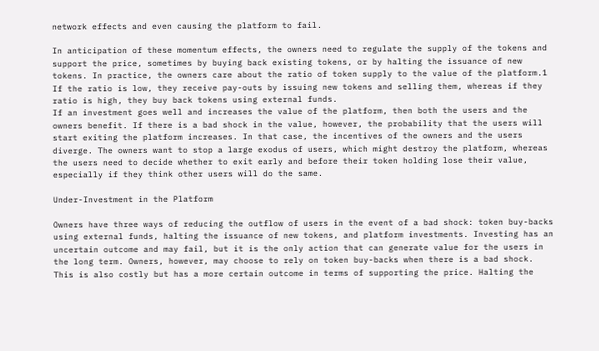network effects and even causing the platform to fail.

In anticipation of these momentum effects, the owners need to regulate the supply of the tokens and support the price, sometimes by buying back existing tokens, or by halting the issuance of new tokens. In practice, the owners care about the ratio of token supply to the value of the platform.1 If the ratio is low, they receive pay-outs by issuing new tokens and selling them, whereas if they ratio is high, they buy back tokens using external funds.
If an investment goes well and increases the value of the platform, then both the users and the owners benefit. If there is a bad shock in the value, however, the probability that the users will start exiting the platform increases. In that case, the incentives of the owners and the users diverge. The owners want to stop a large exodus of users, which might destroy the platform, whereas the users need to decide whether to exit early and before their token holding lose their value, especially if they think other users will do the same.

Under-Investment in the Platform

Owners have three ways of reducing the outflow of users in the event of a bad shock: token buy-backs using external funds, halting the issuance of new tokens, and platform investments. Investing has an uncertain outcome and may fail, but it is the only action that can generate value for the users in the long term. Owners, however, may choose to rely on token buy-backs when there is a bad shock. This is also costly but has a more certain outcome in terms of supporting the price. Halting the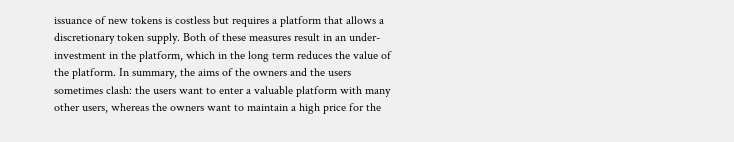issuance of new tokens is costless but requires a platform that allows a discretionary token supply. Both of these measures result in an under-investment in the platform, which in the long term reduces the value of the platform. In summary, the aims of the owners and the users sometimes clash: the users want to enter a valuable platform with many other users, whereas the owners want to maintain a high price for the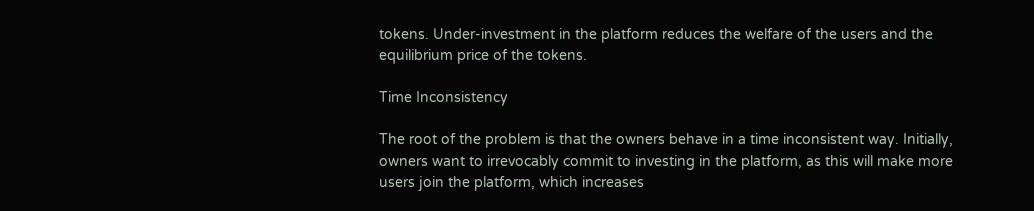tokens. Under-investment in the platform reduces the welfare of the users and the equilibrium price of the tokens.

Time Inconsistency

The root of the problem is that the owners behave in a time inconsistent way. Initially, owners want to irrevocably commit to investing in the platform, as this will make more users join the platform, which increases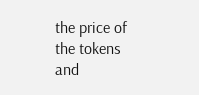the price of the tokens and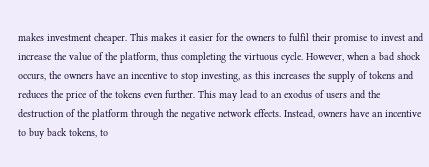makes investment cheaper. This makes it easier for the owners to fulfil their promise to invest and increase the value of the platform, thus completing the virtuous cycle. However, when a bad shock occurs, the owners have an incentive to stop investing, as this increases the supply of tokens and reduces the price of the tokens even further. This may lead to an exodus of users and the destruction of the platform through the negative network effects. Instead, owners have an incentive to buy back tokens, to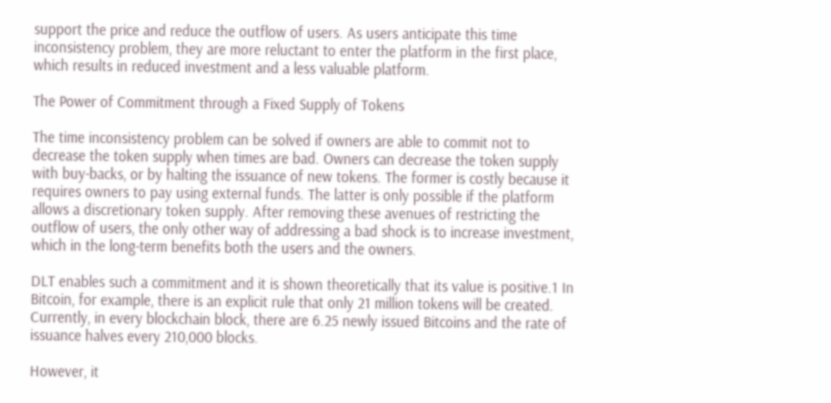support the price and reduce the outflow of users. As users anticipate this time inconsistency problem, they are more reluctant to enter the platform in the first place, which results in reduced investment and a less valuable platform.

The Power of Commitment through a Fixed Supply of Tokens

The time inconsistency problem can be solved if owners are able to commit not to decrease the token supply when times are bad. Owners can decrease the token supply with buy-backs, or by halting the issuance of new tokens. The former is costly because it requires owners to pay using external funds. The latter is only possible if the platform allows a discretionary token supply. After removing these avenues of restricting the outflow of users, the only other way of addressing a bad shock is to increase investment, which in the long-term benefits both the users and the owners.

DLT enables such a commitment and it is shown theoretically that its value is positive.1 In Bitcoin, for example, there is an explicit rule that only 21 million tokens will be created. Currently, in every blockchain block, there are 6.25 newly issued Bitcoins and the rate of issuance halves every 210,000 blocks.

However, it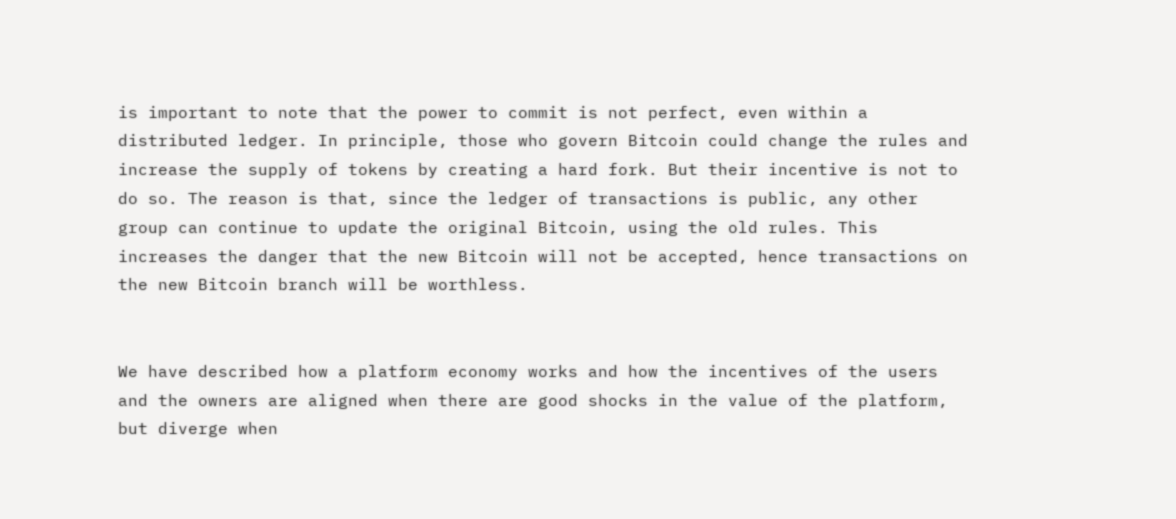is important to note that the power to commit is not perfect, even within a distributed ledger. In principle, those who govern Bitcoin could change the rules and increase the supply of tokens by creating a hard fork. But their incentive is not to do so. The reason is that, since the ledger of transactions is public, any other group can continue to update the original Bitcoin, using the old rules. This increases the danger that the new Bitcoin will not be accepted, hence transactions on the new Bitcoin branch will be worthless.


We have described how a platform economy works and how the incentives of the users and the owners are aligned when there are good shocks in the value of the platform, but diverge when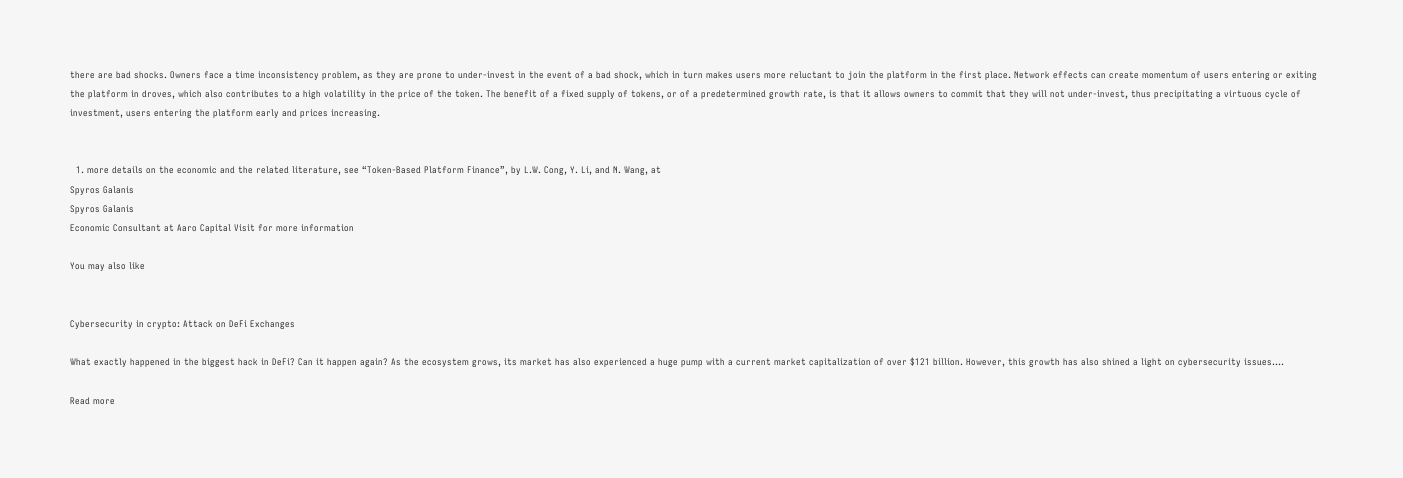there are bad shocks. Owners face a time inconsistency problem, as they are prone to under-invest in the event of a bad shock, which in turn makes users more reluctant to join the platform in the first place. Network effects can create momentum of users entering or exiting the platform in droves, which also contributes to a high volatility in the price of the token. The benefit of a fixed supply of tokens, or of a predetermined growth rate, is that it allows owners to commit that they will not under-invest, thus precipitating a virtuous cycle of investment, users entering the platform early and prices increasing.


  1. more details on the economic and the related literature, see “Token-Based Platform Finance”, by L.W. Cong, Y. Li, and N. Wang, at
Spyros Galanis
Spyros Galanis
Economic Consultant at Aaro Capital Visit for more information

You may also like


Cybersecurity in crypto: Attack on DeFi Exchanges

What exactly happened in the biggest hack in DeFi? Can it happen again? As the ecosystem grows, its market has also experienced a huge pump with a current market capitalization of over $121 billion. However, this growth has also shined a light on cybersecurity issues….

Read more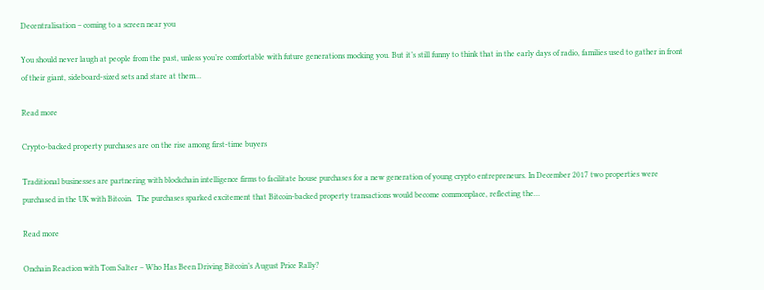Decentralisation – coming to a screen near you

You should never laugh at people from the past, unless you’re comfortable with future generations mocking you. But it’s still funny to think that in the early days of radio, families used to gather in front of their giant, sideboard-sized sets and stare at them…

Read more

Crypto-backed property purchases are on the rise among first-time buyers

Traditional businesses are partnering with blockchain intelligence firms to facilitate house purchases for a new generation of young crypto entrepreneurs. In December 2017 two properties were purchased in the UK with Bitcoin.  The purchases sparked excitement that Bitcoin-backed property transactions would become commonplace, reflecting the…

Read more

Onchain Reaction with Tom Salter – Who Has Been Driving Bitcoin’s August Price Rally?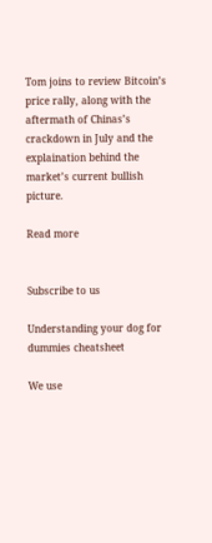Tom joins to review Bitcoin’s price rally, along with the aftermath of Chinas’s crackdown in July and the explaination behind the market’s current bullish picture.

Read more


Subscribe to us

Understanding your dog for dummies cheatsheet

We use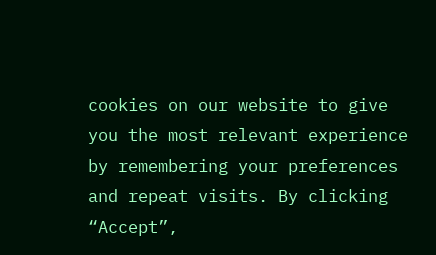cookies on our website to give you the most relevant experience by remembering your preferences and repeat visits. By clicking “Accept”,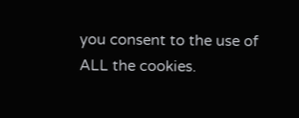you consent to the use of ALL the cookies.